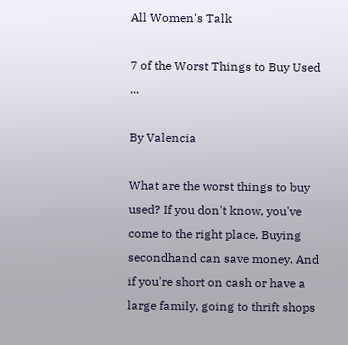All Women's Talk

7 of the Worst Things to Buy Used ...

By Valencia

What are the worst things to buy used? If you don't know, you've come to the right place. Buying secondhand can save money. And if you're short on cash or have a large family, going to thrift shops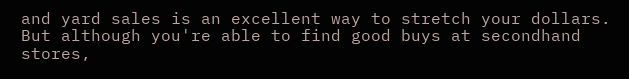and yard sales is an excellent way to stretch your dollars. But although you're able to find good buys at secondhand stores,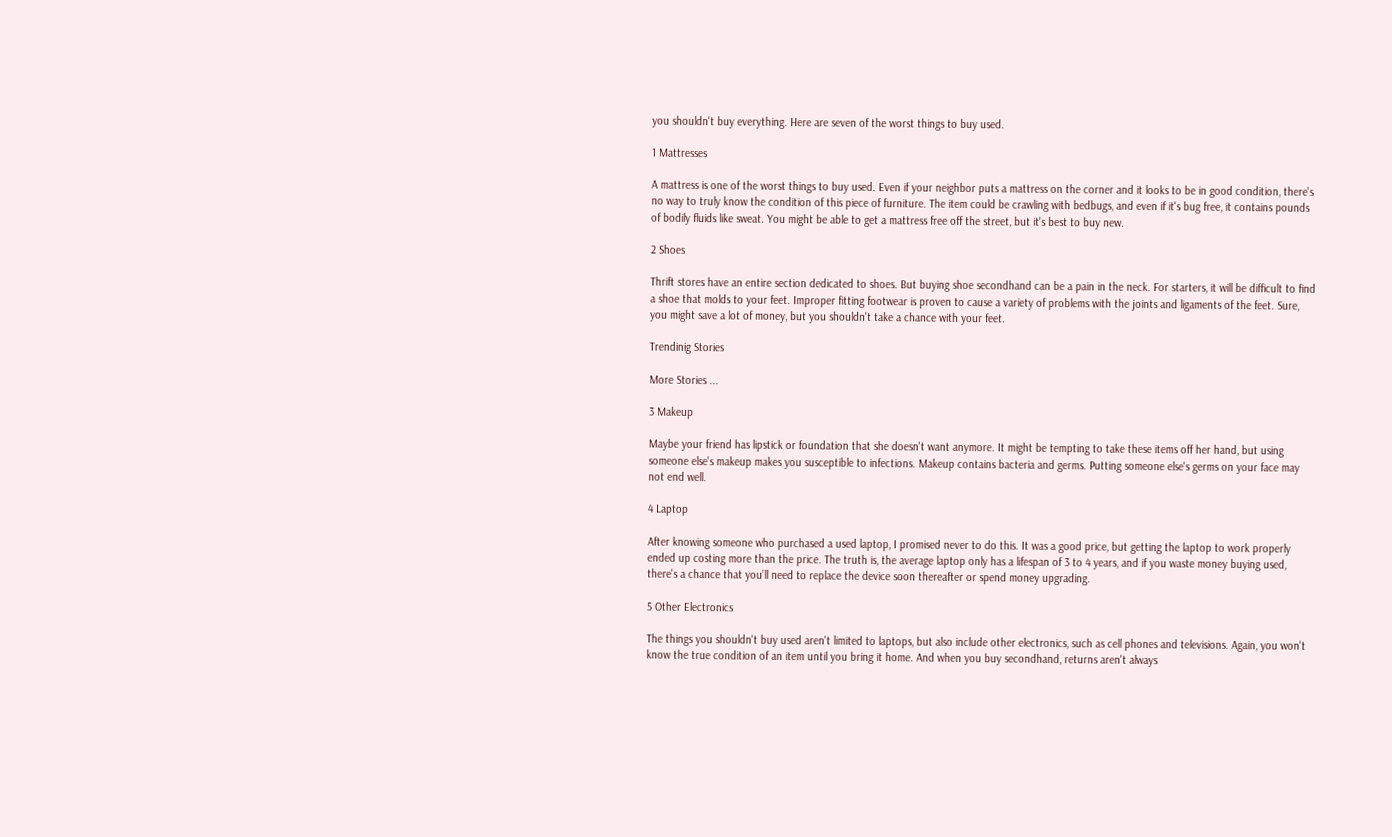you shouldn't buy everything. Here are seven of the worst things to buy used.

1 Mattresses

A mattress is one of the worst things to buy used. Even if your neighbor puts a mattress on the corner and it looks to be in good condition, there's no way to truly know the condition of this piece of furniture. The item could be crawling with bedbugs, and even if it's bug free, it contains pounds of bodily fluids like sweat. You might be able to get a mattress free off the street, but it's best to buy new.

2 Shoes

Thrift stores have an entire section dedicated to shoes. But buying shoe secondhand can be a pain in the neck. For starters, it will be difficult to find a shoe that molds to your feet. Improper fitting footwear is proven to cause a variety of problems with the joints and ligaments of the feet. Sure, you might save a lot of money, but you shouldn't take a chance with your feet.

Trendinig Stories

More Stories ...

3 Makeup

Maybe your friend has lipstick or foundation that she doesn't want anymore. It might be tempting to take these items off her hand, but using someone else's makeup makes you susceptible to infections. Makeup contains bacteria and germs. Putting someone else's germs on your face may not end well.

4 Laptop

After knowing someone who purchased a used laptop, I promised never to do this. It was a good price, but getting the laptop to work properly ended up costing more than the price. The truth is, the average laptop only has a lifespan of 3 to 4 years, and if you waste money buying used, there's a chance that you’ll need to replace the device soon thereafter or spend money upgrading.

5 Other Electronics

The things you shouldn't buy used aren't limited to laptops, but also include other electronics, such as cell phones and televisions. Again, you won't know the true condition of an item until you bring it home. And when you buy secondhand, returns aren't always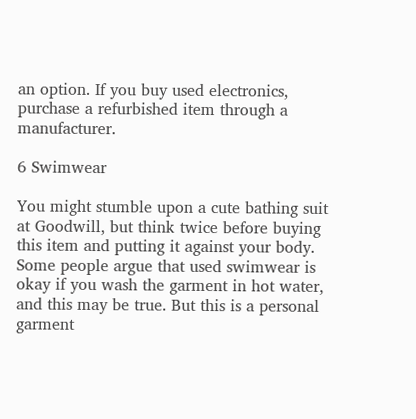an option. If you buy used electronics, purchase a refurbished item through a manufacturer.

6 Swimwear

You might stumble upon a cute bathing suit at Goodwill, but think twice before buying this item and putting it against your body. Some people argue that used swimwear is okay if you wash the garment in hot water, and this may be true. But this is a personal garment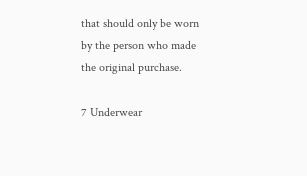that should only be worn by the person who made the original purchase.

7 Underwear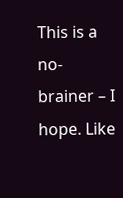This is a no-brainer – I hope. Like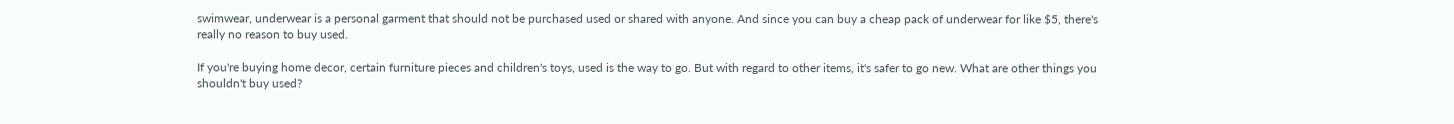swimwear, underwear is a personal garment that should not be purchased used or shared with anyone. And since you can buy a cheap pack of underwear for like $5, there's really no reason to buy used.

If you're buying home decor, certain furniture pieces and children's toys, used is the way to go. But with regard to other items, it's safer to go new. What are other things you shouldn't buy used?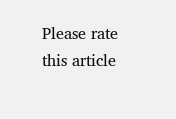Please rate this article